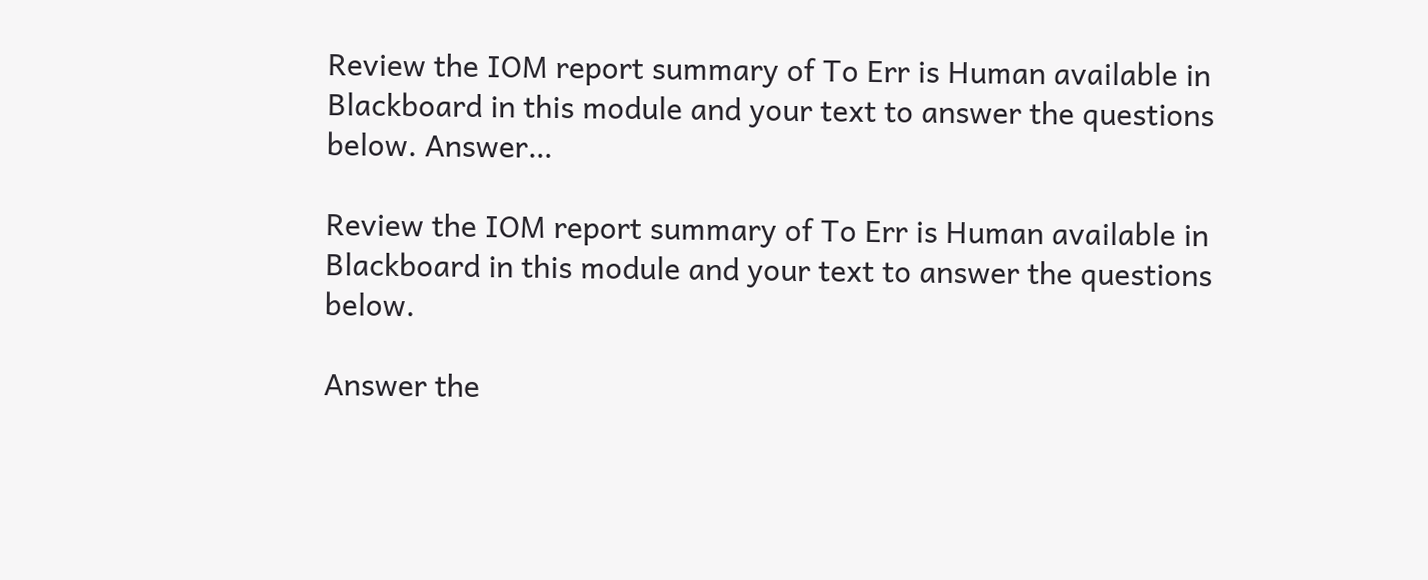Review the IOM report summary of To Err is Human available in Blackboard in this module and your text to answer the questions below. Answer…

Review the IOM report summary of To Err is Human available in Blackboard in this module and your text to answer the questions below.

Answer the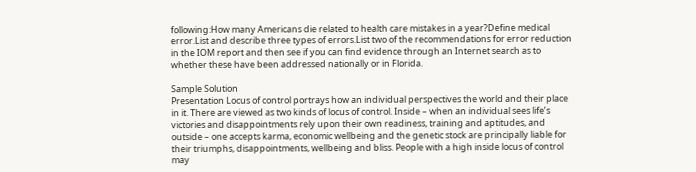following:How many Americans die related to health care mistakes in a year?Define medical error.List and describe three types of errors.List two of the recommendations for error reduction in the IOM report and then see if you can find evidence through an Internet search as to whether these have been addressed nationally or in Florida.

Sample Solution
Presentation Locus of control portrays how an individual perspectives the world and their place in it. There are viewed as two kinds of locus of control. Inside – when an individual sees life’s victories and disappointments rely upon their own readiness, training and aptitudes, and outside – one accepts karma, economic wellbeing and the genetic stock are principally liable for their triumphs, disappointments, wellbeing and bliss. People with a high inside locus of control may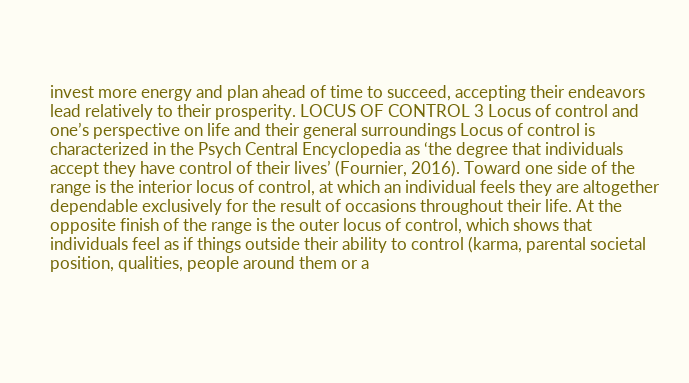invest more energy and plan ahead of time to succeed, accepting their endeavors lead relatively to their prosperity. LOCUS OF CONTROL 3 Locus of control and one’s perspective on life and their general surroundings Locus of control is characterized in the Psych Central Encyclopedia as ‘the degree that individuals accept they have control of their lives’ (Fournier, 2016). Toward one side of the range is the interior locus of control, at which an individual feels they are altogether dependable exclusively for the result of occasions throughout their life. At the opposite finish of the range is the outer locus of control, which shows that individuals feel as if things outside their ability to control (karma, parental societal position, qualities, people around them or a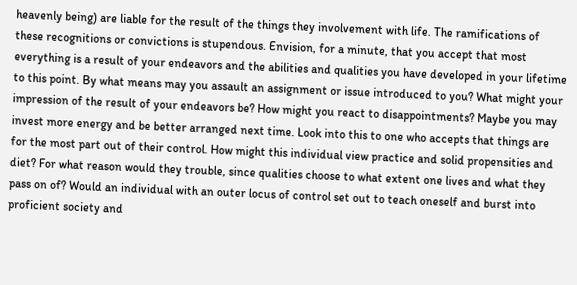heavenly being) are liable for the result of the things they involvement with life. The ramifications of these recognitions or convictions is stupendous. Envision, for a minute, that you accept that most everything is a result of your endeavors and the abilities and qualities you have developed in your lifetime to this point. By what means may you assault an assignment or issue introduced to you? What might your impression of the result of your endeavors be? How might you react to disappointments? Maybe you may invest more energy and be better arranged next time. Look into this to one who accepts that things are for the most part out of their control. How might this individual view practice and solid propensities and diet? For what reason would they trouble, since qualities choose to what extent one lives and what they pass on of? Would an individual with an outer locus of control set out to teach oneself and burst into proficient society and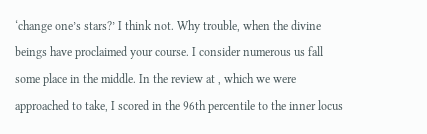‘change one’s stars?’ I think not. Why trouble, when the divine beings have proclaimed your course. I consider numerous us fall some place in the middle. In the review at , which we were approached to take, I scored in the 96th percentile to the inner locus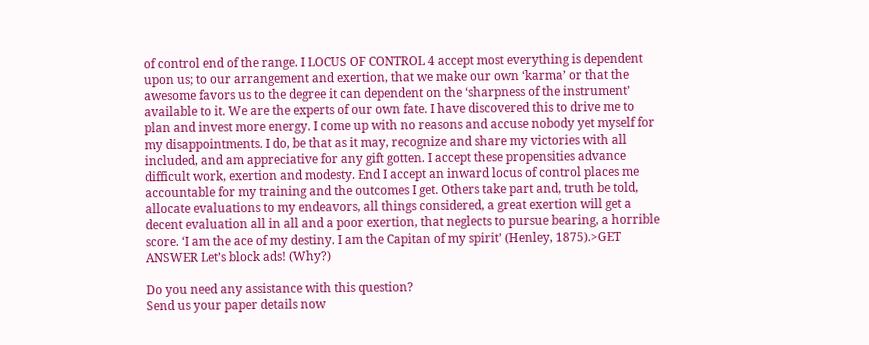of control end of the range. I LOCUS OF CONTROL 4 accept most everything is dependent upon us; to our arrangement and exertion, that we make our own ‘karma’ or that the awesome favors us to the degree it can dependent on the ‘sharpness of the instrument’ available to it. We are the experts of our own fate. I have discovered this to drive me to plan and invest more energy. I come up with no reasons and accuse nobody yet myself for my disappointments. I do, be that as it may, recognize and share my victories with all included, and am appreciative for any gift gotten. I accept these propensities advance difficult work, exertion and modesty. End I accept an inward locus of control places me accountable for my training and the outcomes I get. Others take part and, truth be told, allocate evaluations to my endeavors, all things considered, a great exertion will get a decent evaluation all in all and a poor exertion, that neglects to pursue bearing, a horrible score. ‘I am the ace of my destiny. I am the Capitan of my spirit’ (Henley, 1875).>GET ANSWER Let’s block ads! (Why?)

Do you need any assistance with this question?
Send us your paper details now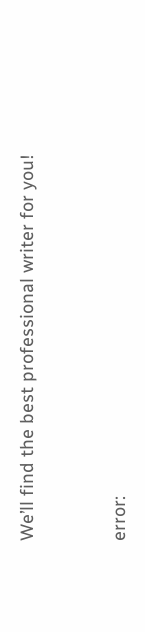We’ll find the best professional writer for you!


error: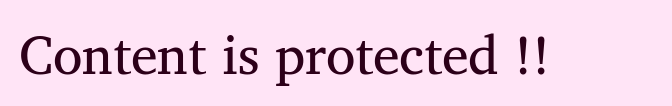Content is protected !!